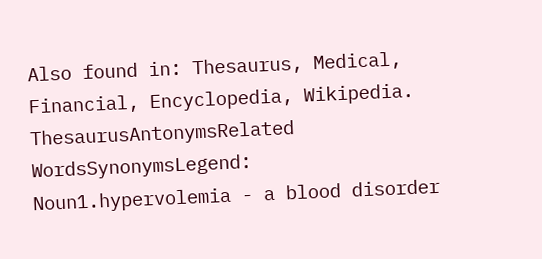Also found in: Thesaurus, Medical, Financial, Encyclopedia, Wikipedia.
ThesaurusAntonymsRelated WordsSynonymsLegend:
Noun1.hypervolemia - a blood disorder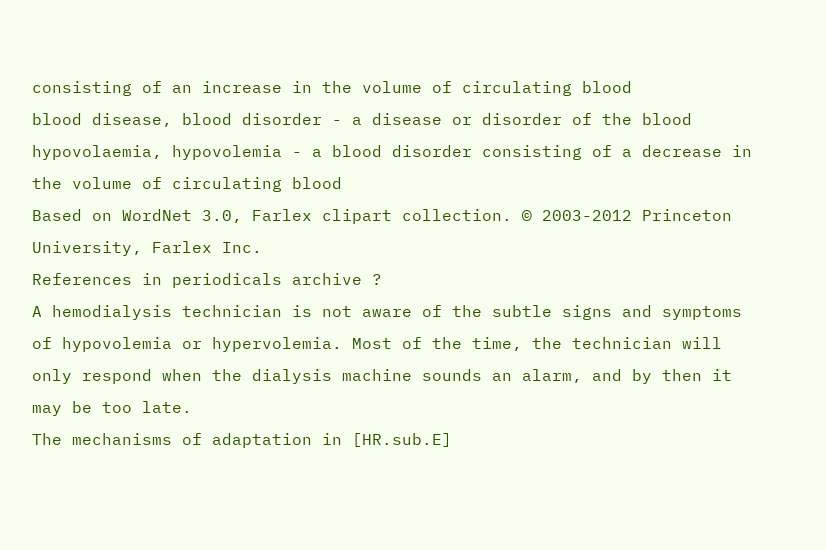consisting of an increase in the volume of circulating blood
blood disease, blood disorder - a disease or disorder of the blood
hypovolaemia, hypovolemia - a blood disorder consisting of a decrease in the volume of circulating blood
Based on WordNet 3.0, Farlex clipart collection. © 2003-2012 Princeton University, Farlex Inc.
References in periodicals archive ?
A hemodialysis technician is not aware of the subtle signs and symptoms of hypovolemia or hypervolemia. Most of the time, the technician will only respond when the dialysis machine sounds an alarm, and by then it may be too late.
The mechanisms of adaptation in [HR.sub.E]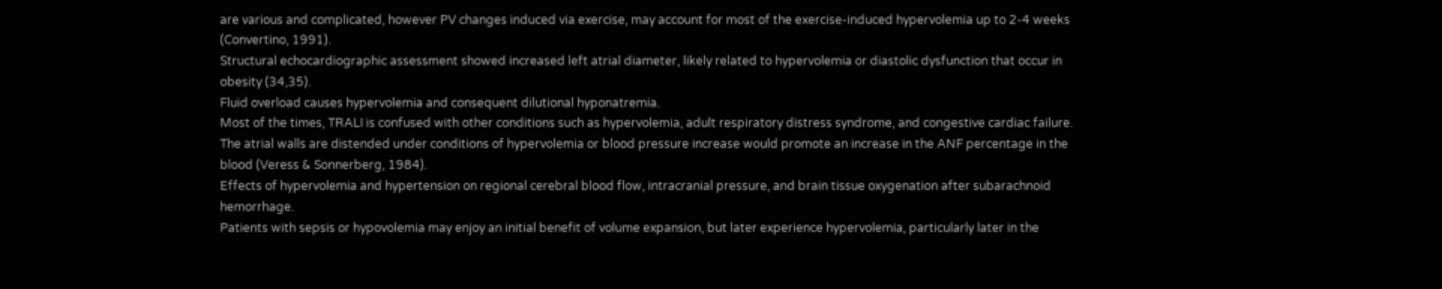are various and complicated, however PV changes induced via exercise, may account for most of the exercise-induced hypervolemia up to 2-4 weeks (Convertino, 1991).
Structural echocardiographic assessment showed increased left atrial diameter, likely related to hypervolemia or diastolic dysfunction that occur in obesity (34,35).
Fluid overload causes hypervolemia and consequent dilutional hyponatremia.
Most of the times, TRALI is confused with other conditions such as hypervolemia, adult respiratory distress syndrome, and congestive cardiac failure.
The atrial walls are distended under conditions of hypervolemia or blood pressure increase would promote an increase in the ANF percentage in the blood (Veress & Sonnerberg, 1984).
Effects of hypervolemia and hypertension on regional cerebral blood flow, intracranial pressure, and brain tissue oxygenation after subarachnoid hemorrhage.
Patients with sepsis or hypovolemia may enjoy an initial benefit of volume expansion, but later experience hypervolemia, particularly later in the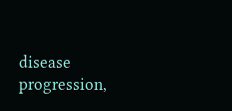disease progression,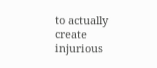to actually create injurious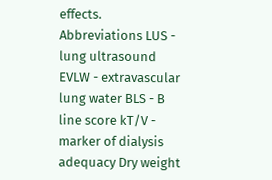effects.
Abbreviations LUS - lung ultrasound EVLW - extravascular lung water BLS - B line score kT/V - marker of dialysis adequacy Dry weight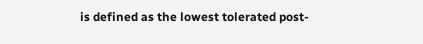is defined as the lowest tolerated post-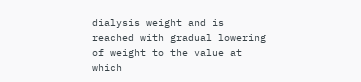dialysis weight and is reached with gradual lowering of weight to the value at which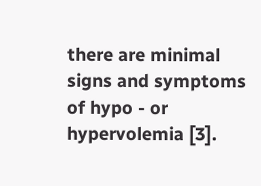there are minimal signs and symptoms of hypo - or hypervolemia [3].